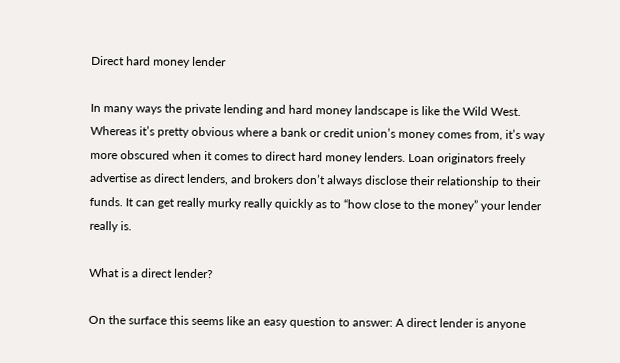Direct hard money lender

In many ways the private lending and hard money landscape is like the Wild West. Whereas it’s pretty obvious where a bank or credit union’s money comes from, it’s way more obscured when it comes to direct hard money lenders. Loan originators freely advertise as direct lenders, and brokers don’t always disclose their relationship to their funds. It can get really murky really quickly as to “how close to the money” your lender really is.

What is a direct lender?

On the surface this seems like an easy question to answer: A direct lender is anyone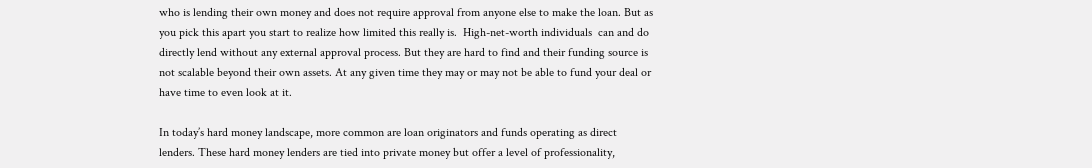who is lending their own money and does not require approval from anyone else to make the loan. But as you pick this apart you start to realize how limited this really is.  High-net-worth individuals  can and do directly lend without any external approval process. But they are hard to find and their funding source is not scalable beyond their own assets. At any given time they may or may not be able to fund your deal or have time to even look at it.

In today’s hard money landscape, more common are loan originators and funds operating as direct lenders. These hard money lenders are tied into private money but offer a level of professionality,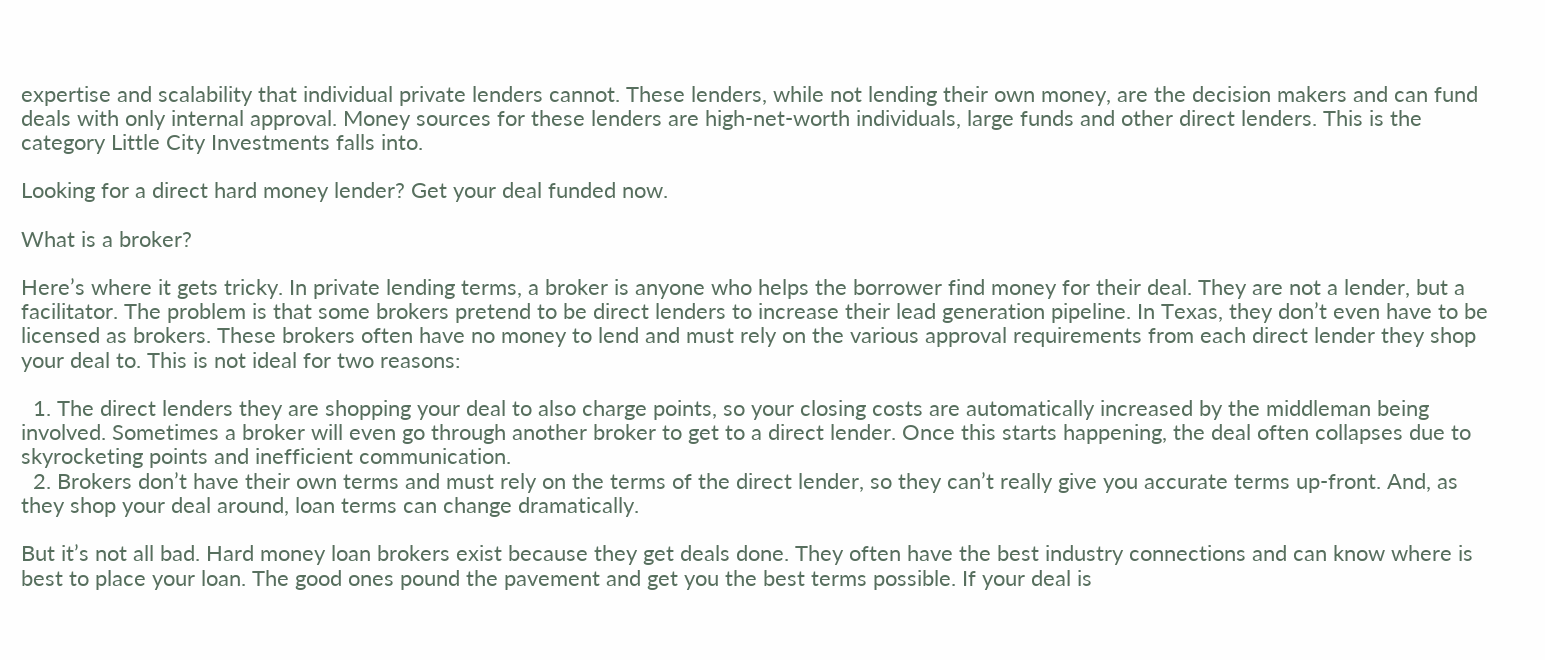expertise and scalability that individual private lenders cannot. These lenders, while not lending their own money, are the decision makers and can fund deals with only internal approval. Money sources for these lenders are high-net-worth individuals, large funds and other direct lenders. This is the category Little City Investments falls into.

Looking for a direct hard money lender? Get your deal funded now.

What is a broker?

Here’s where it gets tricky. In private lending terms, a broker is anyone who helps the borrower find money for their deal. They are not a lender, but a facilitator. The problem is that some brokers pretend to be direct lenders to increase their lead generation pipeline. In Texas, they don’t even have to be licensed as brokers. These brokers often have no money to lend and must rely on the various approval requirements from each direct lender they shop your deal to. This is not ideal for two reasons:

  1. The direct lenders they are shopping your deal to also charge points, so your closing costs are automatically increased by the middleman being involved. Sometimes a broker will even go through another broker to get to a direct lender. Once this starts happening, the deal often collapses due to skyrocketing points and inefficient communication.
  2. Brokers don’t have their own terms and must rely on the terms of the direct lender, so they can’t really give you accurate terms up-front. And, as they shop your deal around, loan terms can change dramatically.

But it’s not all bad. Hard money loan brokers exist because they get deals done. They often have the best industry connections and can know where is best to place your loan. The good ones pound the pavement and get you the best terms possible. If your deal is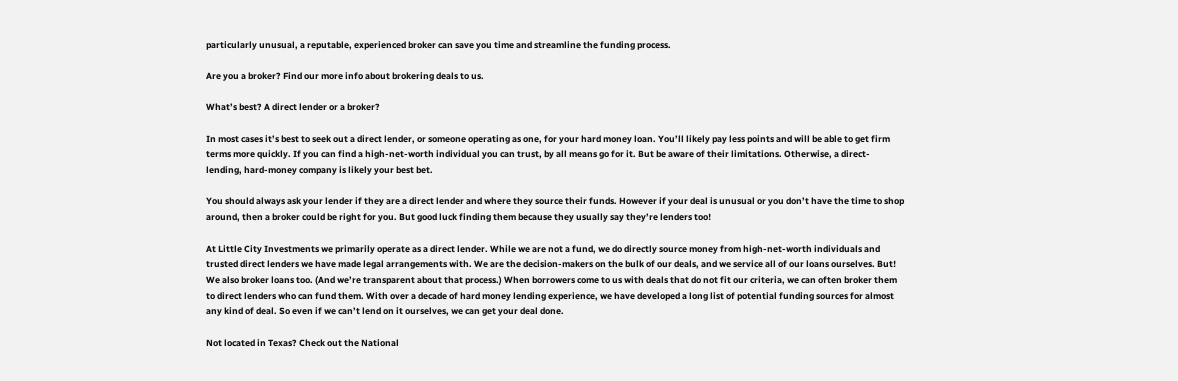particularly unusual, a reputable, experienced broker can save you time and streamline the funding process.

Are you a broker? Find our more info about brokering deals to us.

What’s best? A direct lender or a broker?

In most cases it’s best to seek out a direct lender, or someone operating as one, for your hard money loan. You’ll likely pay less points and will be able to get firm terms more quickly. If you can find a high-net-worth individual you can trust, by all means go for it. But be aware of their limitations. Otherwise, a direct-lending, hard-money company is likely your best bet.

You should always ask your lender if they are a direct lender and where they source their funds. However if your deal is unusual or you don’t have the time to shop around, then a broker could be right for you. But good luck finding them because they usually say they’re lenders too!

At Little City Investments we primarily operate as a direct lender. While we are not a fund, we do directly source money from high-net-worth individuals and trusted direct lenders we have made legal arrangements with. We are the decision-makers on the bulk of our deals, and we service all of our loans ourselves. But! We also broker loans too. (And we’re transparent about that process.) When borrowers come to us with deals that do not fit our criteria, we can often broker them to direct lenders who can fund them. With over a decade of hard money lending experience, we have developed a long list of potential funding sources for almost any kind of deal. So even if we can’t lend on it ourselves, we can get your deal done.

Not located in Texas? Check out the National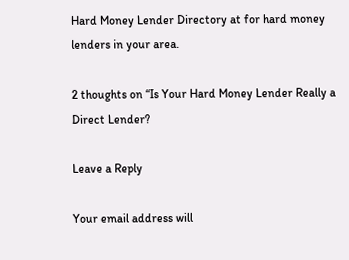Hard Money Lender Directory at for hard money lenders in your area.

2 thoughts on “Is Your Hard Money Lender Really a Direct Lender?

Leave a Reply

Your email address will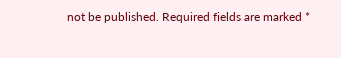not be published. Required fields are marked *